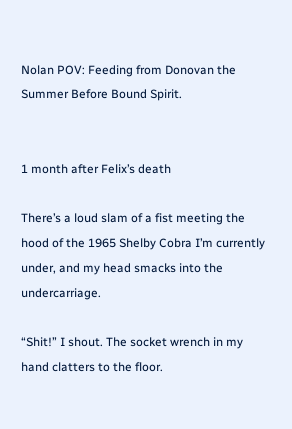Nolan POV: Feeding from Donovan the Summer Before Bound Spirit.


1 month after Felix’s death

There’s a loud slam of a fist meeting the hood of the 1965 Shelby Cobra I’m currently under, and my head smacks into the undercarriage.

“Shit!” I shout. The socket wrench in my hand clatters to the floor.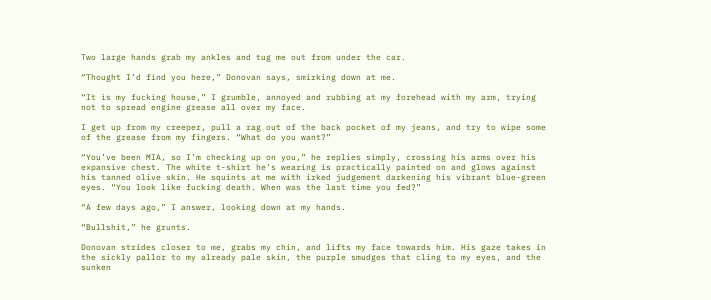Two large hands grab my ankles and tug me out from under the car.

“Thought I’d find you here,” Donovan says, smirking down at me.

“It is my fucking house,” I grumble, annoyed and rubbing at my forehead with my arm, trying not to spread engine grease all over my face.

I get up from my creeper, pull a rag out of the back pocket of my jeans, and try to wipe some of the grease from my fingers. “What do you want?”

“You’ve been MIA, so I’m checking up on you,” he replies simply, crossing his arms over his expansive chest. The white t-shirt he’s wearing is practically painted on and glows against his tanned olive skin. He squints at me with irked judgement darkening his vibrant blue-green eyes. “You look like fucking death. When was the last time you fed?”

“A few days ago,” I answer, looking down at my hands.

“Bullshit,” he grunts.

Donovan strides closer to me, grabs my chin, and lifts my face towards him. His gaze takes in the sickly pallor to my already pale skin, the purple smudges that cling to my eyes, and the sunken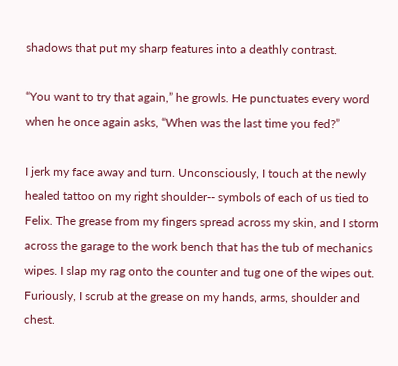shadows that put my sharp features into a deathly contrast.

“You want to try that again,” he growls. He punctuates every word when he once again asks, “When was the last time you fed?”

I jerk my face away and turn. Unconsciously, I touch at the newly healed tattoo on my right shoulder-- symbols of each of us tied to Felix. The grease from my fingers spread across my skin, and I storm across the garage to the work bench that has the tub of mechanics wipes. I slap my rag onto the counter and tug one of the wipes out. Furiously, I scrub at the grease on my hands, arms, shoulder and chest.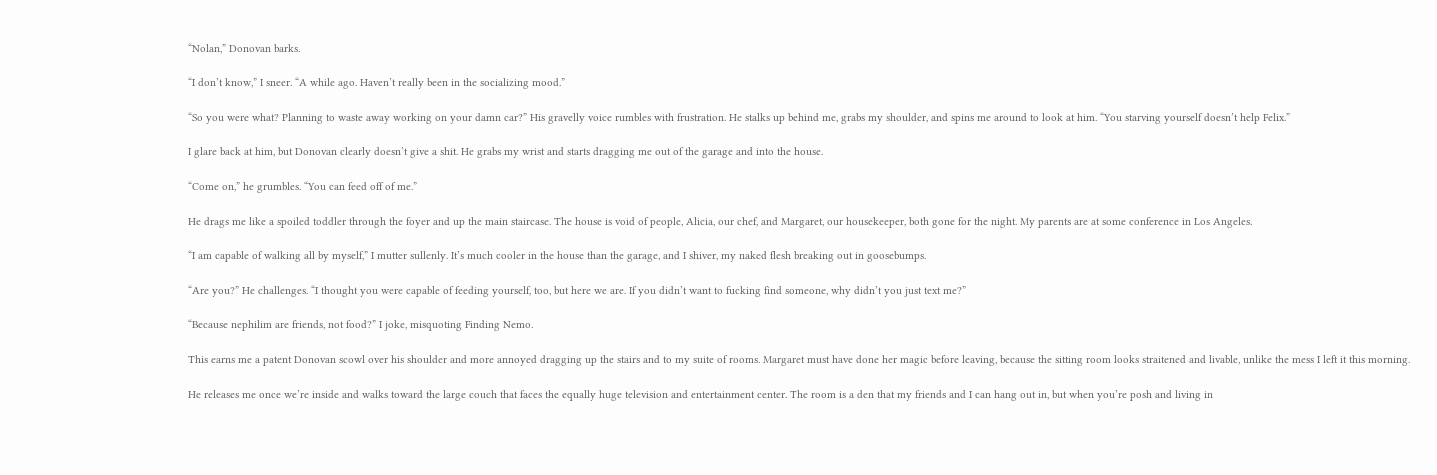“Nolan,” Donovan barks.

“I don’t know,” I sneer. “A while ago. Haven’t really been in the socializing mood.”

“So you were what? Planning to waste away working on your damn car?” His gravelly voice rumbles with frustration. He stalks up behind me, grabs my shoulder, and spins me around to look at him. “You starving yourself doesn’t help Felix.”

I glare back at him, but Donovan clearly doesn’t give a shit. He grabs my wrist and starts dragging me out of the garage and into the house.

“Come on,” he grumbles. “You can feed off of me.”

He drags me like a spoiled toddler through the foyer and up the main staircase. The house is void of people, Alicia, our chef, and Margaret, our housekeeper, both gone for the night. My parents are at some conference in Los Angeles.

“I am capable of walking all by myself,” I mutter sullenly. It’s much cooler in the house than the garage, and I shiver, my naked flesh breaking out in goosebumps.

“Are you?” He challenges. “I thought you were capable of feeding yourself, too, but here we are. If you didn’t want to fucking find someone, why didn’t you just text me?”

“Because nephilim are friends, not food?” I joke, misquoting Finding Nemo.

This earns me a patent Donovan scowl over his shoulder and more annoyed dragging up the stairs and to my suite of rooms. Margaret must have done her magic before leaving, because the sitting room looks straitened and livable, unlike the mess I left it this morning.

He releases me once we’re inside and walks toward the large couch that faces the equally huge television and entertainment center. The room is a den that my friends and I can hang out in, but when you’re posh and living in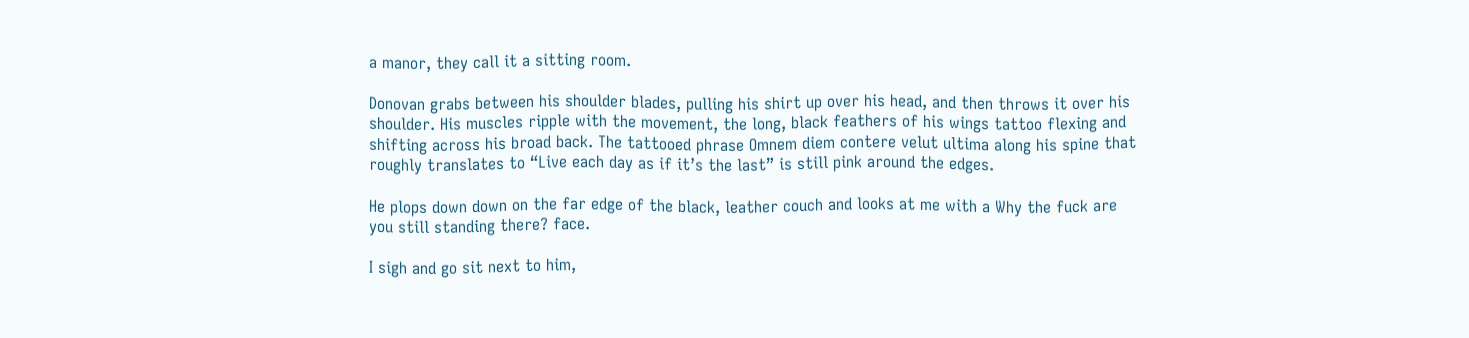a manor, they call it a sitting room.

Donovan grabs between his shoulder blades, pulling his shirt up over his head, and then throws it over his shoulder. His muscles ripple with the movement, the long, black feathers of his wings tattoo flexing and shifting across his broad back. The tattooed phrase Omnem diem contere velut ultima along his spine that roughly translates to “Live each day as if it’s the last” is still pink around the edges.

He plops down down on the far edge of the black, leather couch and looks at me with a Why the fuck are you still standing there? face.

I sigh and go sit next to him,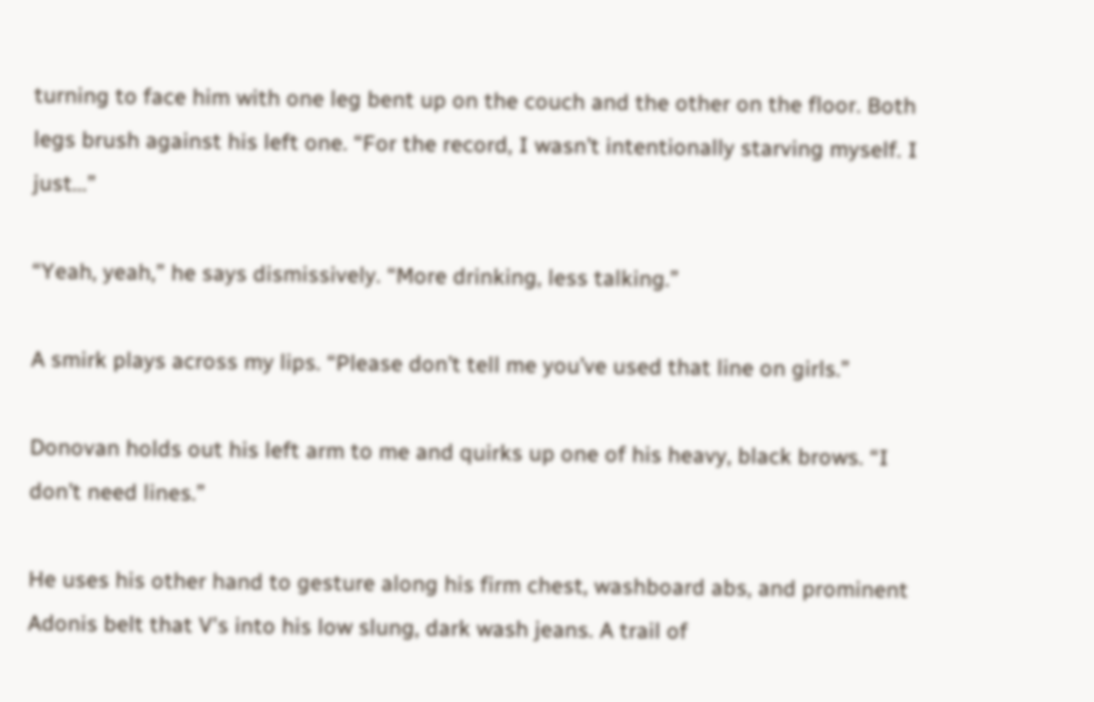turning to face him with one leg bent up on the couch and the other on the floor. Both legs brush against his left one. “For the record, I wasn’t intentionally starving myself. I just...”

“Yeah, yeah,” he says dismissively. “More drinking, less talking.”

A smirk plays across my lips. “Please don’t tell me you’ve used that line on girls.”

Donovan holds out his left arm to me and quirks up one of his heavy, black brows. “I don’t need lines.”

He uses his other hand to gesture along his firm chest, washboard abs, and prominent Adonis belt that V's into his low slung, dark wash jeans. A trail of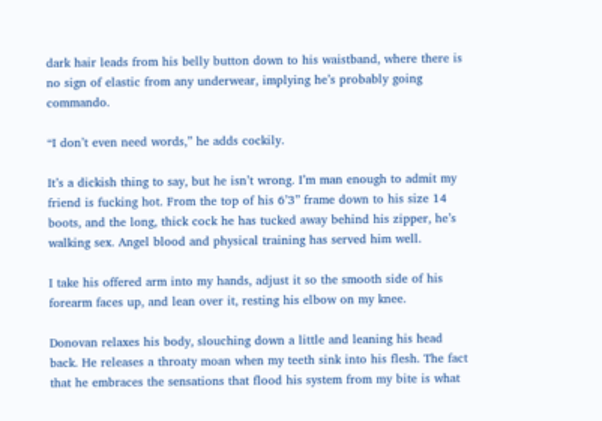dark hair leads from his belly button down to his waistband, where there is no sign of elastic from any underwear, implying he’s probably going commando.

“I don’t even need words,” he adds cockily.

It’s a dickish thing to say, but he isn’t wrong. I’m man enough to admit my friend is fucking hot. From the top of his 6’3” frame down to his size 14 boots, and the long, thick cock he has tucked away behind his zipper, he’s walking sex. Angel blood and physical training has served him well.

I take his offered arm into my hands, adjust it so the smooth side of his forearm faces up, and lean over it, resting his elbow on my knee.

Donovan relaxes his body, slouching down a little and leaning his head back. He releases a throaty moan when my teeth sink into his flesh. The fact that he embraces the sensations that flood his system from my bite is what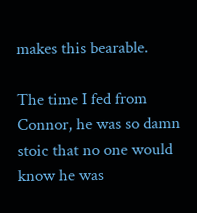makes this bearable.

The time I fed from Connor, he was so damn stoic that no one would know he was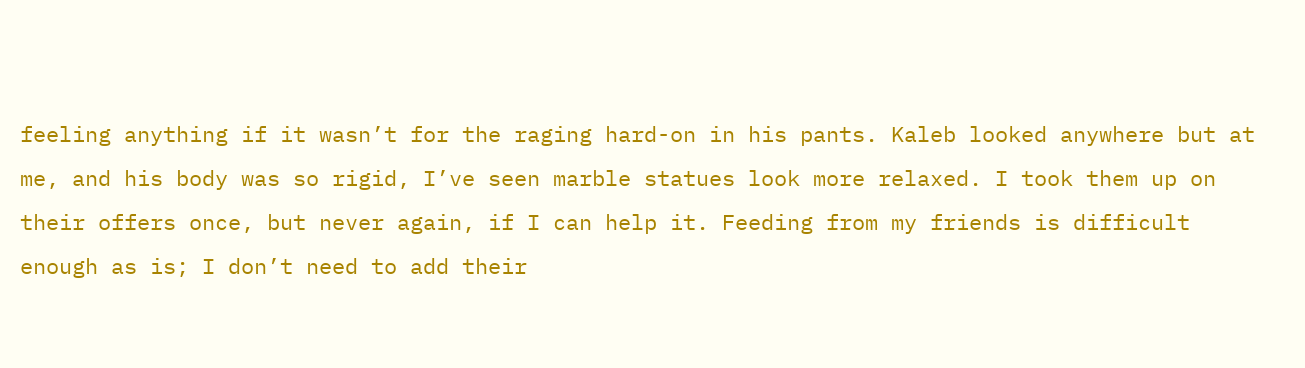feeling anything if it wasn’t for the raging hard-on in his pants. Kaleb looked anywhere but at me, and his body was so rigid, I’ve seen marble statues look more relaxed. I took them up on their offers once, but never again, if I can help it. Feeding from my friends is difficult enough as is; I don’t need to add their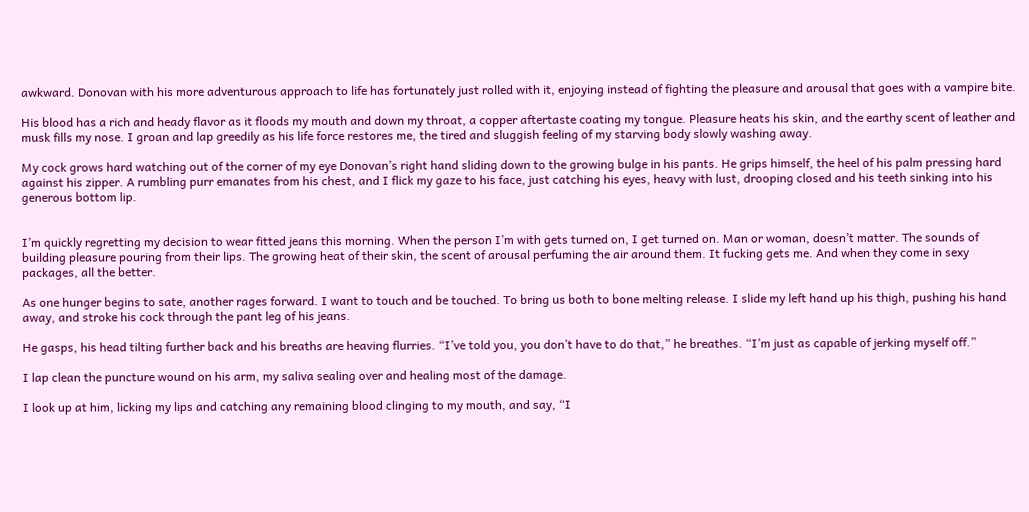awkward. Donovan with his more adventurous approach to life has fortunately just rolled with it, enjoying instead of fighting the pleasure and arousal that goes with a vampire bite.

His blood has a rich and heady flavor as it floods my mouth and down my throat, a copper aftertaste coating my tongue. Pleasure heats his skin, and the earthy scent of leather and musk fills my nose. I groan and lap greedily as his life force restores me, the tired and sluggish feeling of my starving body slowly washing away.

My cock grows hard watching out of the corner of my eye Donovan’s right hand sliding down to the growing bulge in his pants. He grips himself, the heel of his palm pressing hard against his zipper. A rumbling purr emanates from his chest, and I flick my gaze to his face, just catching his eyes, heavy with lust, drooping closed and his teeth sinking into his generous bottom lip.


I’m quickly regretting my decision to wear fitted jeans this morning. When the person I’m with gets turned on, I get turned on. Man or woman, doesn’t matter. The sounds of building pleasure pouring from their lips. The growing heat of their skin, the scent of arousal perfuming the air around them. It fucking gets me. And when they come in sexy packages, all the better.

As one hunger begins to sate, another rages forward. I want to touch and be touched. To bring us both to bone melting release. I slide my left hand up his thigh, pushing his hand away, and stroke his cock through the pant leg of his jeans.

He gasps, his head tilting further back and his breaths are heaving flurries. “I’ve told you, you don’t have to do that,” he breathes. “I’m just as capable of jerking myself off.”

I lap clean the puncture wound on his arm, my saliva sealing over and healing most of the damage.

I look up at him, licking my lips and catching any remaining blood clinging to my mouth, and say, “I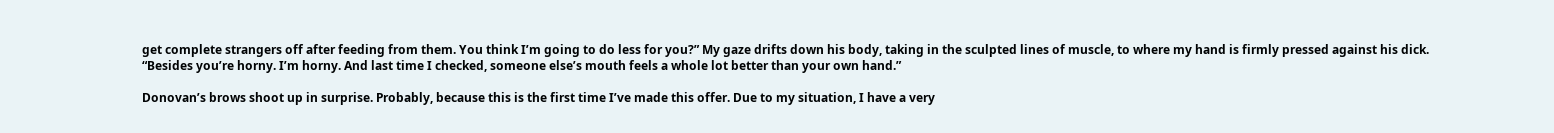get complete strangers off after feeding from them. You think I’m going to do less for you?” My gaze drifts down his body, taking in the sculpted lines of muscle, to where my hand is firmly pressed against his dick. “Besides you’re horny. I’m horny. And last time I checked, someone else’s mouth feels a whole lot better than your own hand.”

Donovan’s brows shoot up in surprise. Probably, because this is the first time I’ve made this offer. Due to my situation, I have a very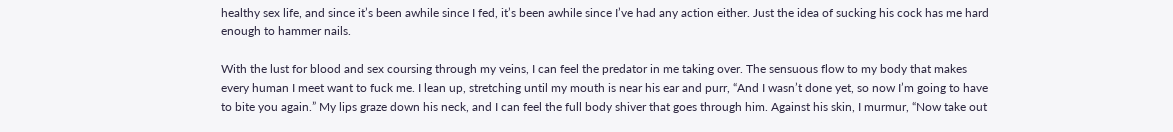healthy sex life, and since it’s been awhile since I fed, it’s been awhile since I’ve had any action either. Just the idea of sucking his cock has me hard enough to hammer nails.

With the lust for blood and sex coursing through my veins, I can feel the predator in me taking over. The sensuous flow to my body that makes every human I meet want to fuck me. I lean up, stretching until my mouth is near his ear and purr, “And I wasn’t done yet, so now I’m going to have to bite you again.” My lips graze down his neck, and I can feel the full body shiver that goes through him. Against his skin, I murmur, “Now take out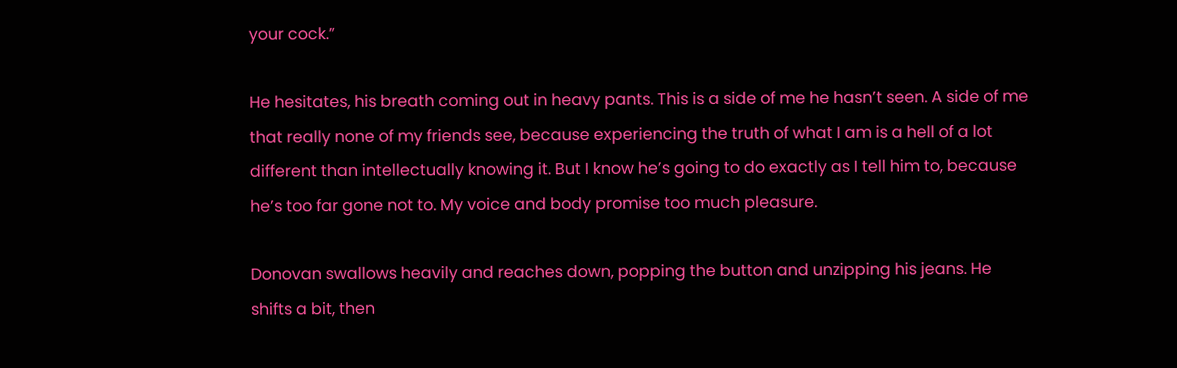your cock.”

He hesitates, his breath coming out in heavy pants. This is a side of me he hasn’t seen. A side of me that really none of my friends see, because experiencing the truth of what I am is a hell of a lot different than intellectually knowing it. But I know he’s going to do exactly as I tell him to, because he’s too far gone not to. My voice and body promise too much pleasure.

Donovan swallows heavily and reaches down, popping the button and unzipping his jeans. He shifts a bit, then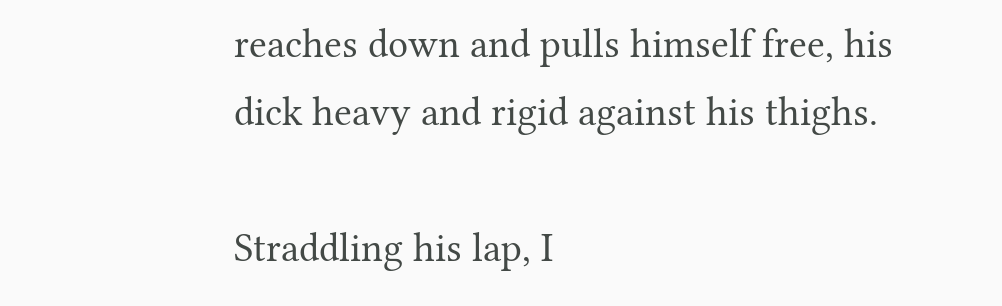reaches down and pulls himself free, his dick heavy and rigid against his thighs.

Straddling his lap, I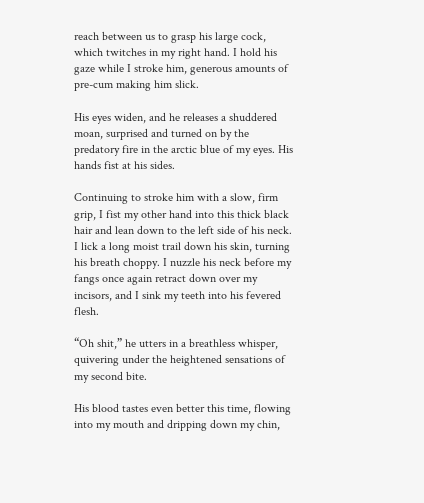reach between us to grasp his large cock, which twitches in my right hand. I hold his gaze while I stroke him, generous amounts of pre-cum making him slick.

His eyes widen, and he releases a shuddered moan, surprised and turned on by the predatory fire in the arctic blue of my eyes. His hands fist at his sides.

Continuing to stroke him with a slow, firm grip, I fist my other hand into this thick black hair and lean down to the left side of his neck. I lick a long moist trail down his skin, turning his breath choppy. I nuzzle his neck before my fangs once again retract down over my incisors, and I sink my teeth into his fevered flesh.

“Oh shit,” he utters in a breathless whisper, quivering under the heightened sensations of my second bite.

His blood tastes even better this time, flowing into my mouth and dripping down my chin,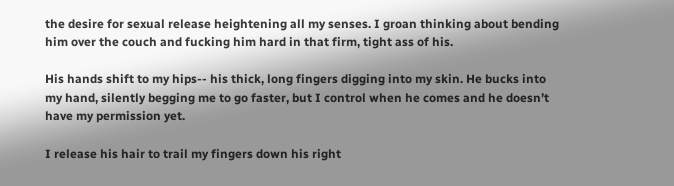the desire for sexual release heightening all my senses. I groan thinking about bending him over the couch and fucking him hard in that firm, tight ass of his.

His hands shift to my hips-- his thick, long fingers digging into my skin. He bucks into my hand, silently begging me to go faster, but I control when he comes and he doesn’t have my permission yet.

I release his hair to trail my fingers down his right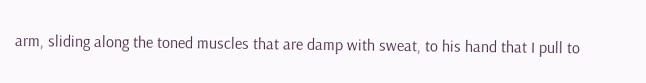arm, sliding along the toned muscles that are damp with sweat, to his hand that I pull to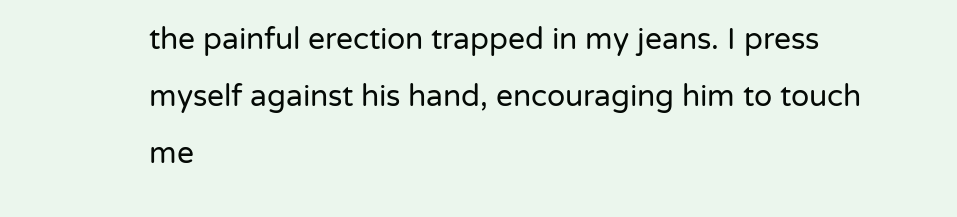the painful erection trapped in my jeans. I press myself against his hand, encouraging him to touch me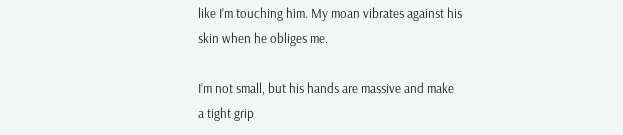like I’m touching him. My moan vibrates against his skin when he obliges me.

I’m not small, but his hands are massive and make a tight grip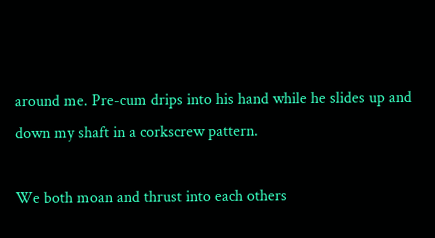around me. Pre-cum drips into his hand while he slides up and down my shaft in a corkscrew pattern.

We both moan and thrust into each others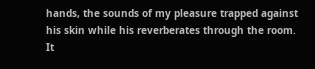hands, the sounds of my pleasure trapped against his skin while his reverberates through the room. It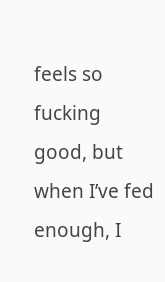feels so fucking good, but when I’ve fed enough, I